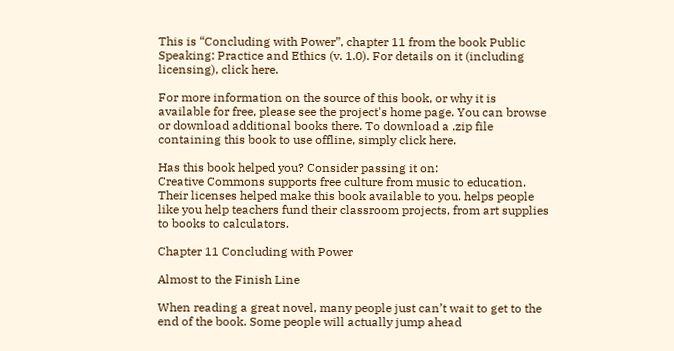This is “Concluding with Power”, chapter 11 from the book Public Speaking: Practice and Ethics (v. 1.0). For details on it (including licensing), click here.

For more information on the source of this book, or why it is available for free, please see the project's home page. You can browse or download additional books there. To download a .zip file containing this book to use offline, simply click here.

Has this book helped you? Consider passing it on:
Creative Commons supports free culture from music to education. Their licenses helped make this book available to you. helps people like you help teachers fund their classroom projects, from art supplies to books to calculators.

Chapter 11 Concluding with Power

Almost to the Finish Line

When reading a great novel, many people just can’t wait to get to the end of the book. Some people will actually jump ahead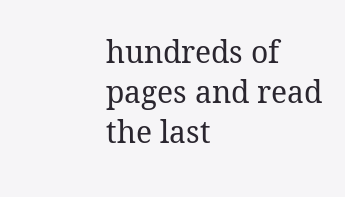hundreds of pages and read the last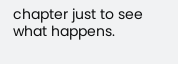chapter just to see what happens.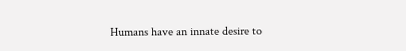Humans have an innate desire to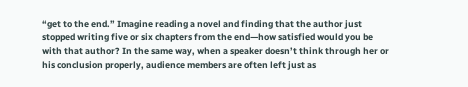“get to the end.” Imagine reading a novel and finding that the author just stopped writing five or six chapters from the end—how satisfied would you be with that author? In the same way, when a speaker doesn’t think through her or his conclusion properly, audience members are often left just as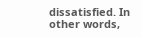dissatisfied. In other words,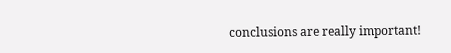conclusions are really important!